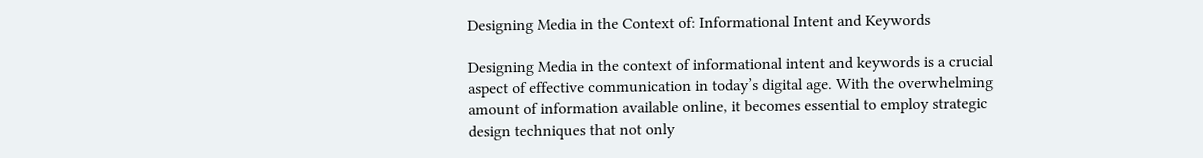Designing Media in the Context of: Informational Intent and Keywords

Designing Media in the context of informational intent and keywords is a crucial aspect of effective communication in today’s digital age. With the overwhelming amount of information available online, it becomes essential to employ strategic design techniques that not only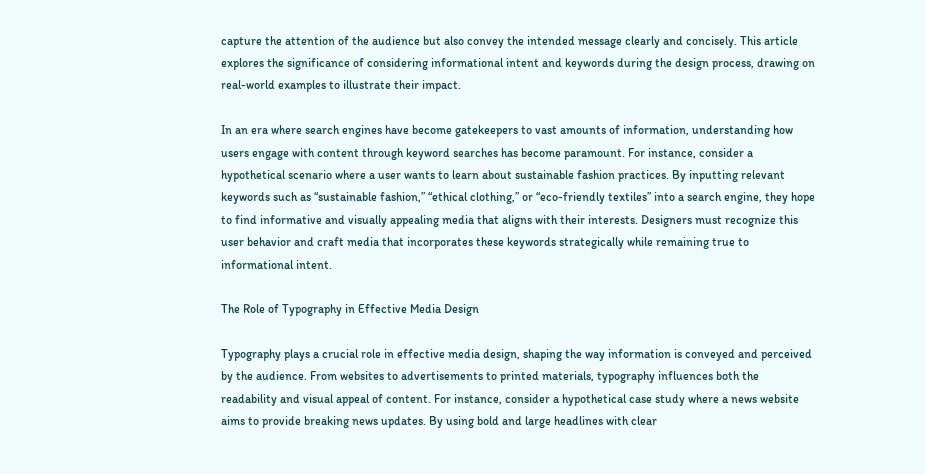capture the attention of the audience but also convey the intended message clearly and concisely. This article explores the significance of considering informational intent and keywords during the design process, drawing on real-world examples to illustrate their impact.

In an era where search engines have become gatekeepers to vast amounts of information, understanding how users engage with content through keyword searches has become paramount. For instance, consider a hypothetical scenario where a user wants to learn about sustainable fashion practices. By inputting relevant keywords such as “sustainable fashion,” “ethical clothing,” or “eco-friendly textiles” into a search engine, they hope to find informative and visually appealing media that aligns with their interests. Designers must recognize this user behavior and craft media that incorporates these keywords strategically while remaining true to informational intent.

The Role of Typography in Effective Media Design

Typography plays a crucial role in effective media design, shaping the way information is conveyed and perceived by the audience. From websites to advertisements to printed materials, typography influences both the readability and visual appeal of content. For instance, consider a hypothetical case study where a news website aims to provide breaking news updates. By using bold and large headlines with clear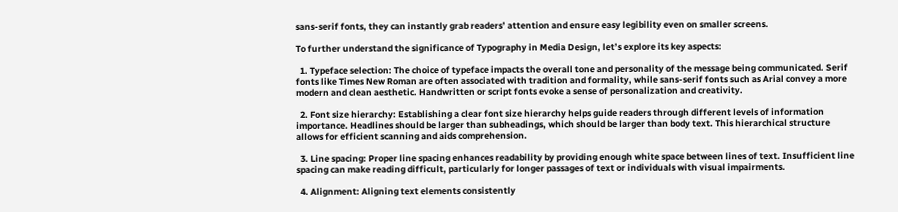sans-serif fonts, they can instantly grab readers’ attention and ensure easy legibility even on smaller screens.

To further understand the significance of Typography in Media Design, let’s explore its key aspects:

  1. Typeface selection: The choice of typeface impacts the overall tone and personality of the message being communicated. Serif fonts like Times New Roman are often associated with tradition and formality, while sans-serif fonts such as Arial convey a more modern and clean aesthetic. Handwritten or script fonts evoke a sense of personalization and creativity.

  2. Font size hierarchy: Establishing a clear font size hierarchy helps guide readers through different levels of information importance. Headlines should be larger than subheadings, which should be larger than body text. This hierarchical structure allows for efficient scanning and aids comprehension.

  3. Line spacing: Proper line spacing enhances readability by providing enough white space between lines of text. Insufficient line spacing can make reading difficult, particularly for longer passages of text or individuals with visual impairments.

  4. Alignment: Aligning text elements consistently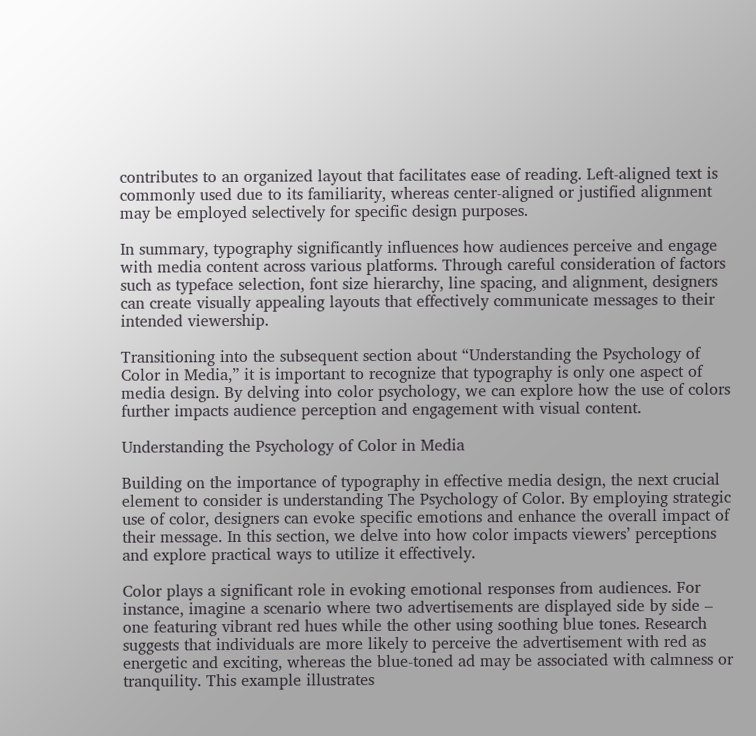contributes to an organized layout that facilitates ease of reading. Left-aligned text is commonly used due to its familiarity, whereas center-aligned or justified alignment may be employed selectively for specific design purposes.

In summary, typography significantly influences how audiences perceive and engage with media content across various platforms. Through careful consideration of factors such as typeface selection, font size hierarchy, line spacing, and alignment, designers can create visually appealing layouts that effectively communicate messages to their intended viewership.

Transitioning into the subsequent section about “Understanding the Psychology of Color in Media,” it is important to recognize that typography is only one aspect of media design. By delving into color psychology, we can explore how the use of colors further impacts audience perception and engagement with visual content.

Understanding the Psychology of Color in Media

Building on the importance of typography in effective media design, the next crucial element to consider is understanding The Psychology of Color. By employing strategic use of color, designers can evoke specific emotions and enhance the overall impact of their message. In this section, we delve into how color impacts viewers’ perceptions and explore practical ways to utilize it effectively.

Color plays a significant role in evoking emotional responses from audiences. For instance, imagine a scenario where two advertisements are displayed side by side – one featuring vibrant red hues while the other using soothing blue tones. Research suggests that individuals are more likely to perceive the advertisement with red as energetic and exciting, whereas the blue-toned ad may be associated with calmness or tranquility. This example illustrates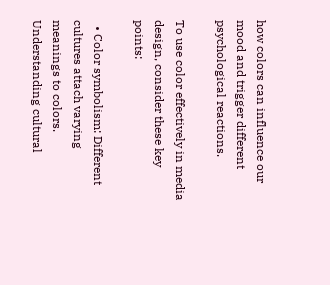how colors can influence our mood and trigger different psychological reactions.

To use color effectively in media design, consider these key points:

  • Color symbolism: Different cultures attach varying meanings to colors. Understanding cultural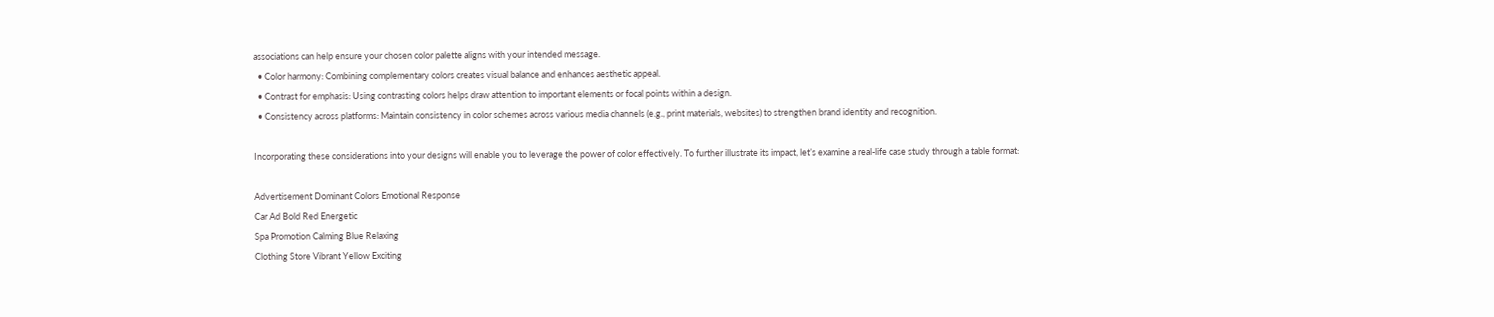associations can help ensure your chosen color palette aligns with your intended message.
  • Color harmony: Combining complementary colors creates visual balance and enhances aesthetic appeal.
  • Contrast for emphasis: Using contrasting colors helps draw attention to important elements or focal points within a design.
  • Consistency across platforms: Maintain consistency in color schemes across various media channels (e.g., print materials, websites) to strengthen brand identity and recognition.

Incorporating these considerations into your designs will enable you to leverage the power of color effectively. To further illustrate its impact, let’s examine a real-life case study through a table format:

Advertisement Dominant Colors Emotional Response
Car Ad Bold Red Energetic
Spa Promotion Calming Blue Relaxing
Clothing Store Vibrant Yellow Exciting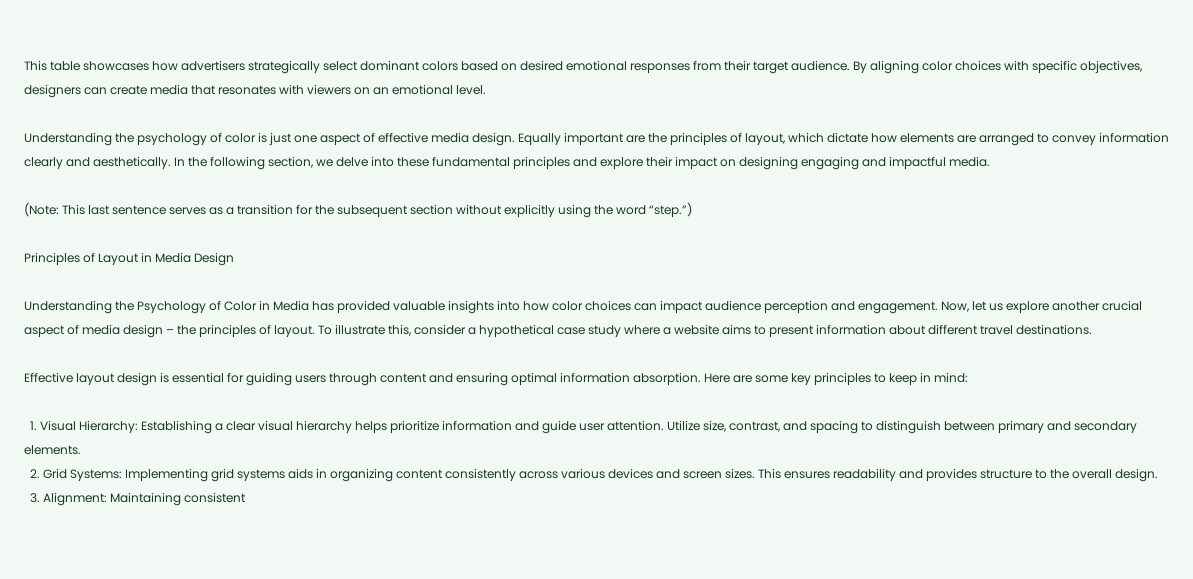This table showcases how advertisers strategically select dominant colors based on desired emotional responses from their target audience. By aligning color choices with specific objectives, designers can create media that resonates with viewers on an emotional level.

Understanding the psychology of color is just one aspect of effective media design. Equally important are the principles of layout, which dictate how elements are arranged to convey information clearly and aesthetically. In the following section, we delve into these fundamental principles and explore their impact on designing engaging and impactful media.

(Note: This last sentence serves as a transition for the subsequent section without explicitly using the word “step.”)

Principles of Layout in Media Design

Understanding the Psychology of Color in Media has provided valuable insights into how color choices can impact audience perception and engagement. Now, let us explore another crucial aspect of media design – the principles of layout. To illustrate this, consider a hypothetical case study where a website aims to present information about different travel destinations.

Effective layout design is essential for guiding users through content and ensuring optimal information absorption. Here are some key principles to keep in mind:

  1. Visual Hierarchy: Establishing a clear visual hierarchy helps prioritize information and guide user attention. Utilize size, contrast, and spacing to distinguish between primary and secondary elements.
  2. Grid Systems: Implementing grid systems aids in organizing content consistently across various devices and screen sizes. This ensures readability and provides structure to the overall design.
  3. Alignment: Maintaining consistent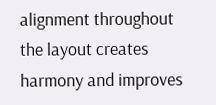alignment throughout the layout creates harmony and improves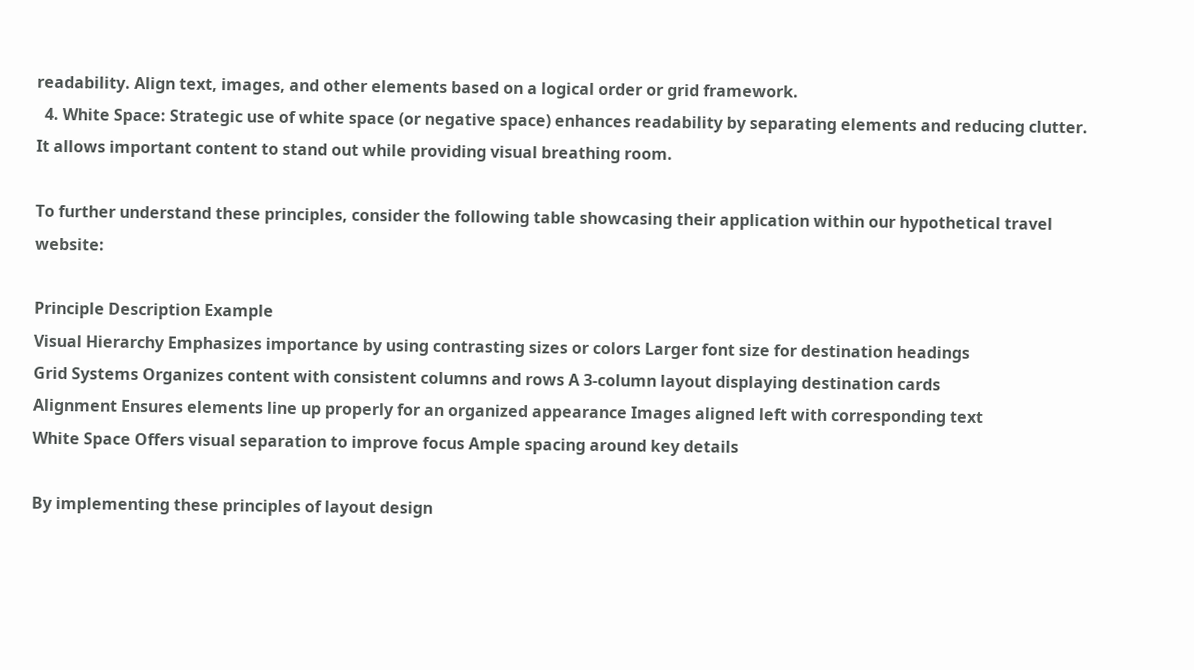readability. Align text, images, and other elements based on a logical order or grid framework.
  4. White Space: Strategic use of white space (or negative space) enhances readability by separating elements and reducing clutter. It allows important content to stand out while providing visual breathing room.

To further understand these principles, consider the following table showcasing their application within our hypothetical travel website:

Principle Description Example
Visual Hierarchy Emphasizes importance by using contrasting sizes or colors Larger font size for destination headings
Grid Systems Organizes content with consistent columns and rows A 3-column layout displaying destination cards
Alignment Ensures elements line up properly for an organized appearance Images aligned left with corresponding text
White Space Offers visual separation to improve focus Ample spacing around key details

By implementing these principles of layout design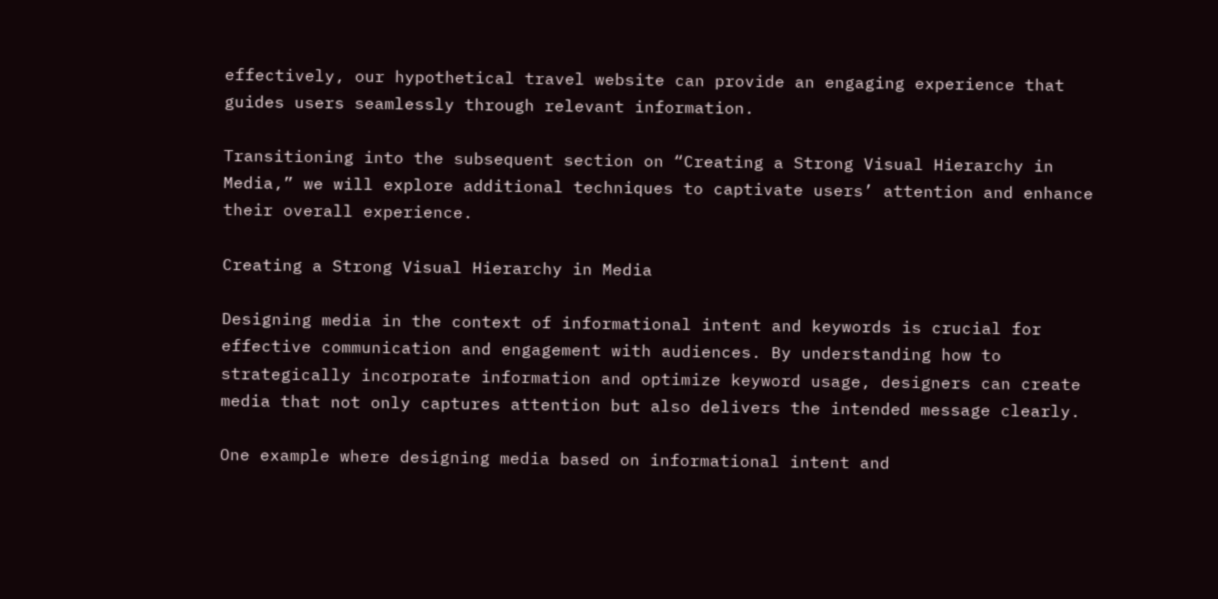effectively, our hypothetical travel website can provide an engaging experience that guides users seamlessly through relevant information.

Transitioning into the subsequent section on “Creating a Strong Visual Hierarchy in Media,” we will explore additional techniques to captivate users’ attention and enhance their overall experience.

Creating a Strong Visual Hierarchy in Media

Designing media in the context of informational intent and keywords is crucial for effective communication and engagement with audiences. By understanding how to strategically incorporate information and optimize keyword usage, designers can create media that not only captures attention but also delivers the intended message clearly.

One example where designing media based on informational intent and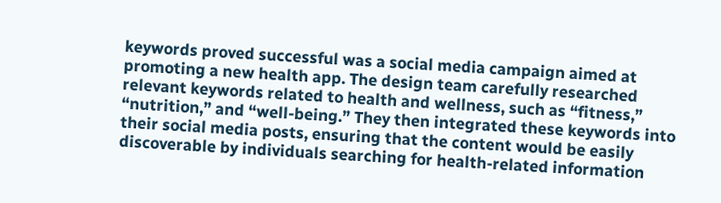keywords proved successful was a social media campaign aimed at promoting a new health app. The design team carefully researched relevant keywords related to health and wellness, such as “fitness,” “nutrition,” and “well-being.” They then integrated these keywords into their social media posts, ensuring that the content would be easily discoverable by individuals searching for health-related information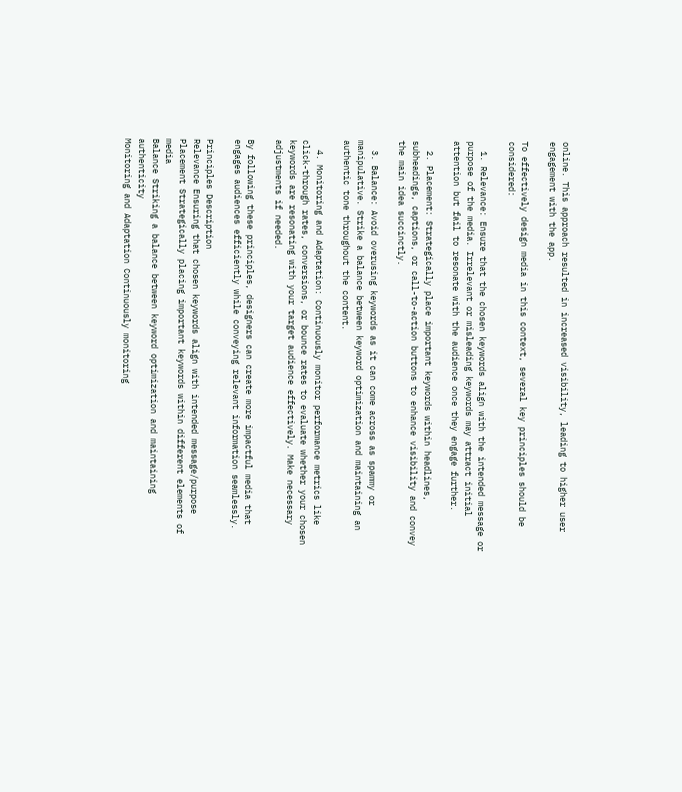online. This approach resulted in increased visibility, leading to higher user engagement with the app.

To effectively design media in this context, several key principles should be considered:

  1. Relevance: Ensure that the chosen keywords align with the intended message or purpose of the media. Irrelevant or misleading keywords may attract initial attention but fail to resonate with the audience once they engage further.

  2. Placement: Strategically place important keywords within headlines, subheadings, captions, or call-to-action buttons to enhance visibility and convey the main idea succinctly.

  3. Balance: Avoid overusing keywords as it can come across as spammy or manipulative. Strike a balance between keyword optimization and maintaining an authentic tone throughout the content.

  4. Monitoring and Adaptation: Continuously monitor performance metrics like click-through rates, conversions, or bounce rates to evaluate whether your chosen keywords are resonating with your target audience effectively. Make necessary adjustments if needed.

By following these principles, designers can create more impactful media that engages audiences efficiently while conveying relevant information seamlessly.

Principles Description
Relevance Ensuring that chosen keywords align with intended message/purpose
Placement Strategically placing important keywords within different elements of media
Balance Striking a balance between keyword optimization and maintaining authenticity
Monitoring and Adaptation Continuously monitoring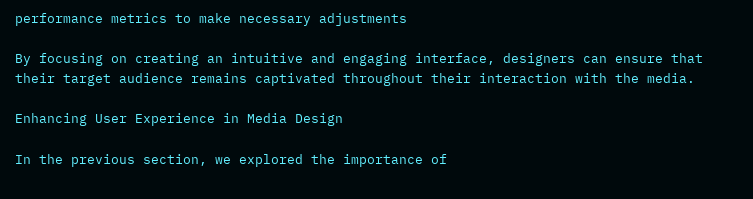performance metrics to make necessary adjustments

By focusing on creating an intuitive and engaging interface, designers can ensure that their target audience remains captivated throughout their interaction with the media.

Enhancing User Experience in Media Design

In the previous section, we explored the importance of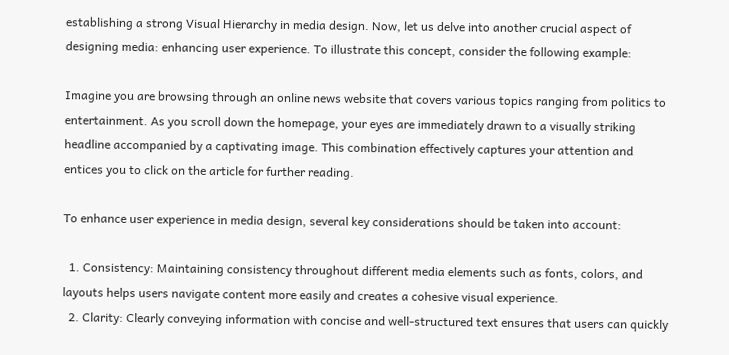establishing a strong Visual Hierarchy in media design. Now, let us delve into another crucial aspect of designing media: enhancing user experience. To illustrate this concept, consider the following example:

Imagine you are browsing through an online news website that covers various topics ranging from politics to entertainment. As you scroll down the homepage, your eyes are immediately drawn to a visually striking headline accompanied by a captivating image. This combination effectively captures your attention and entices you to click on the article for further reading.

To enhance user experience in media design, several key considerations should be taken into account:

  1. Consistency: Maintaining consistency throughout different media elements such as fonts, colors, and layouts helps users navigate content more easily and creates a cohesive visual experience.
  2. Clarity: Clearly conveying information with concise and well-structured text ensures that users can quickly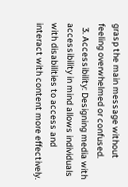grasp the main message without feeling overwhelmed or confused.
  3. Accessibility: Designing media with accessibility in mind allows individuals with disabilities to access and interact with content more effectively.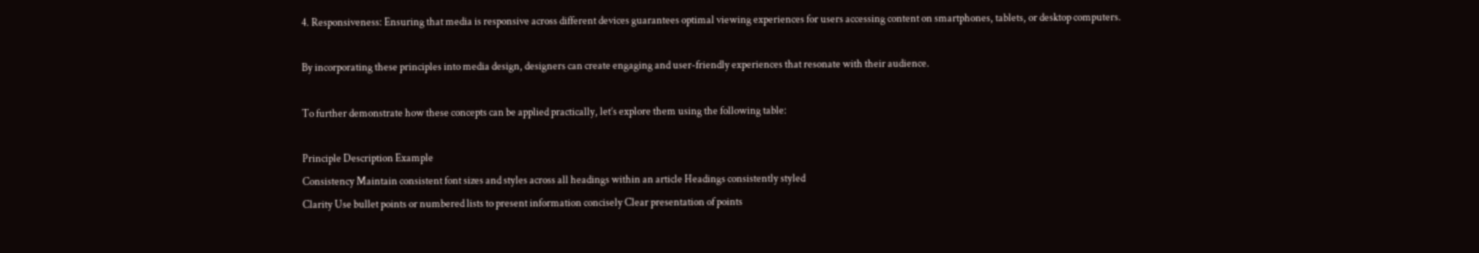4. Responsiveness: Ensuring that media is responsive across different devices guarantees optimal viewing experiences for users accessing content on smartphones, tablets, or desktop computers.

By incorporating these principles into media design, designers can create engaging and user-friendly experiences that resonate with their audience.

To further demonstrate how these concepts can be applied practically, let’s explore them using the following table:

Principle Description Example
Consistency Maintain consistent font sizes and styles across all headings within an article Headings consistently styled
Clarity Use bullet points or numbered lists to present information concisely Clear presentation of points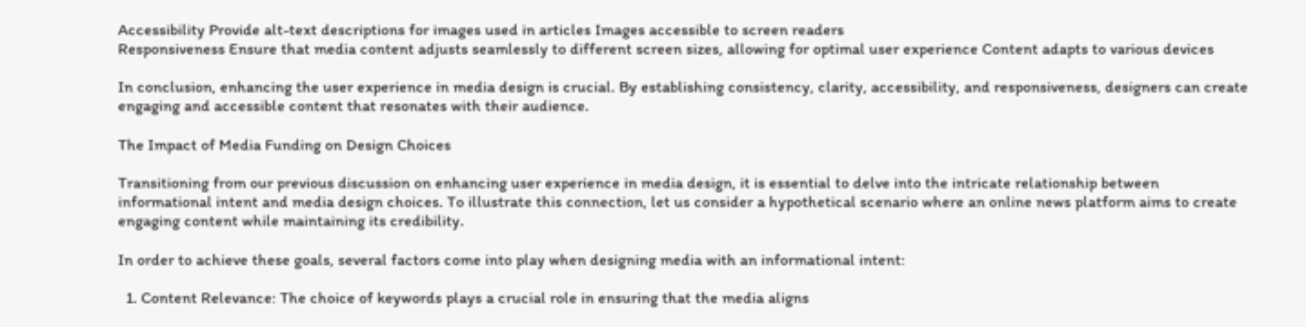Accessibility Provide alt-text descriptions for images used in articles Images accessible to screen readers
Responsiveness Ensure that media content adjusts seamlessly to different screen sizes, allowing for optimal user experience Content adapts to various devices

In conclusion, enhancing the user experience in media design is crucial. By establishing consistency, clarity, accessibility, and responsiveness, designers can create engaging and accessible content that resonates with their audience.

The Impact of Media Funding on Design Choices

Transitioning from our previous discussion on enhancing user experience in media design, it is essential to delve into the intricate relationship between informational intent and media design choices. To illustrate this connection, let us consider a hypothetical scenario where an online news platform aims to create engaging content while maintaining its credibility.

In order to achieve these goals, several factors come into play when designing media with an informational intent:

  1. Content Relevance: The choice of keywords plays a crucial role in ensuring that the media aligns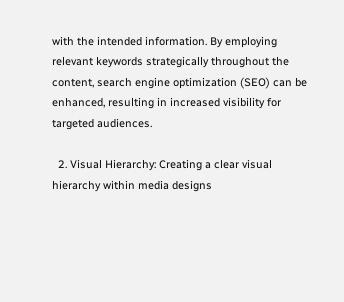with the intended information. By employing relevant keywords strategically throughout the content, search engine optimization (SEO) can be enhanced, resulting in increased visibility for targeted audiences.

  2. Visual Hierarchy: Creating a clear visual hierarchy within media designs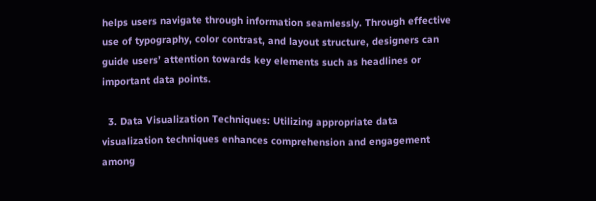helps users navigate through information seamlessly. Through effective use of typography, color contrast, and layout structure, designers can guide users’ attention towards key elements such as headlines or important data points.

  3. Data Visualization Techniques: Utilizing appropriate data visualization techniques enhances comprehension and engagement among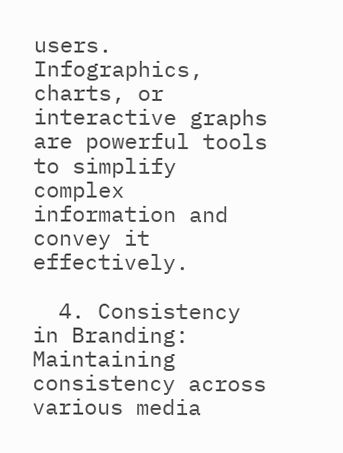users. Infographics, charts, or interactive graphs are powerful tools to simplify complex information and convey it effectively.

  4. Consistency in Branding: Maintaining consistency across various media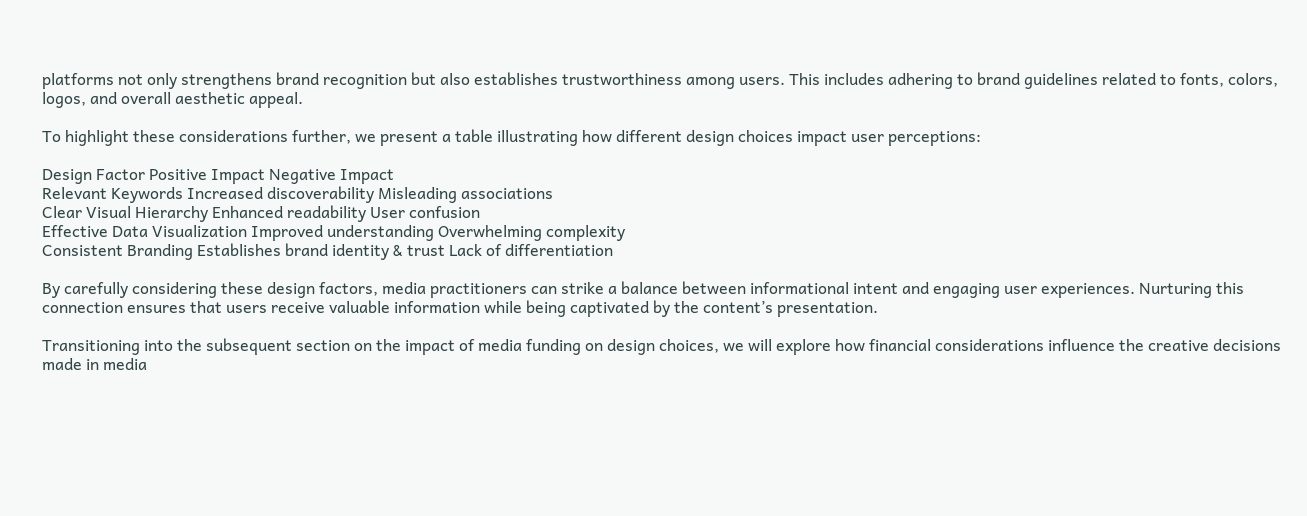platforms not only strengthens brand recognition but also establishes trustworthiness among users. This includes adhering to brand guidelines related to fonts, colors, logos, and overall aesthetic appeal.

To highlight these considerations further, we present a table illustrating how different design choices impact user perceptions:

Design Factor Positive Impact Negative Impact
Relevant Keywords Increased discoverability Misleading associations
Clear Visual Hierarchy Enhanced readability User confusion
Effective Data Visualization Improved understanding Overwhelming complexity
Consistent Branding Establishes brand identity & trust Lack of differentiation

By carefully considering these design factors, media practitioners can strike a balance between informational intent and engaging user experiences. Nurturing this connection ensures that users receive valuable information while being captivated by the content’s presentation.

Transitioning into the subsequent section on the impact of media funding on design choices, we will explore how financial considerations influence the creative decisions made in media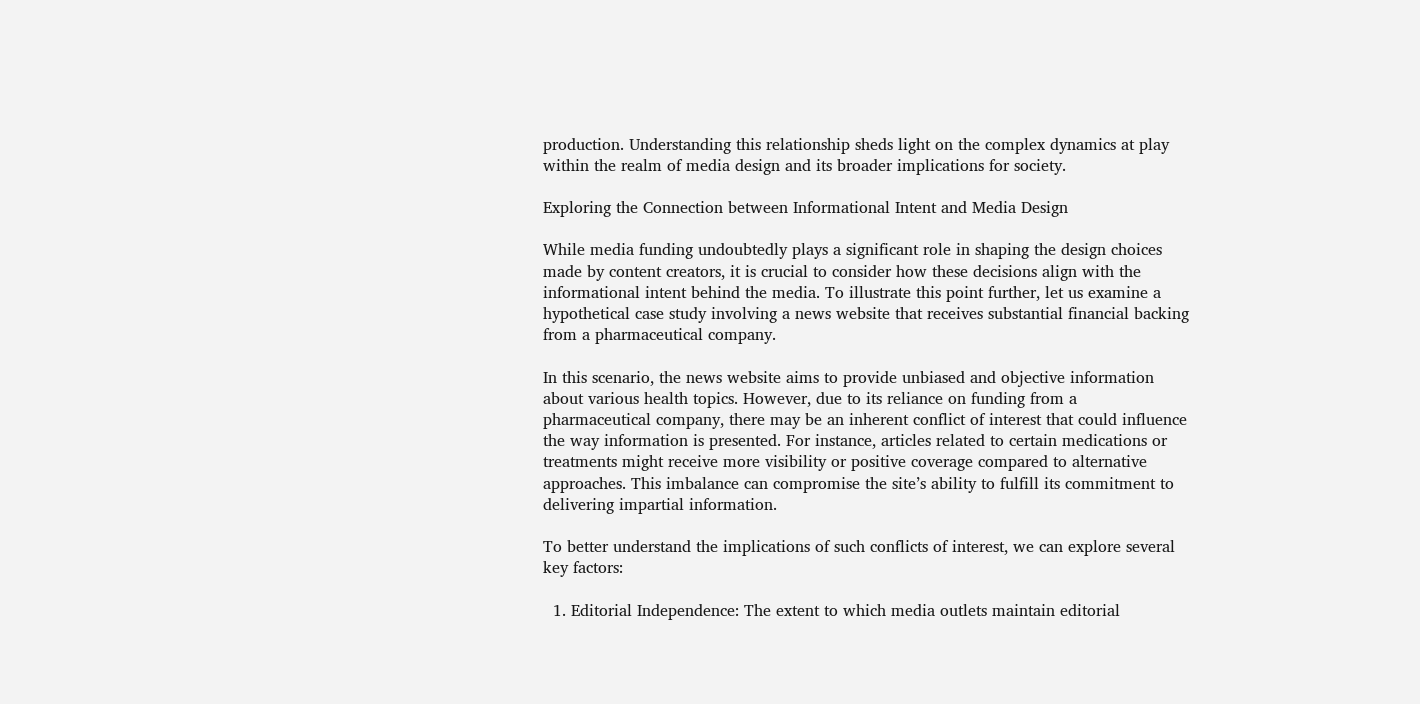production. Understanding this relationship sheds light on the complex dynamics at play within the realm of media design and its broader implications for society.

Exploring the Connection between Informational Intent and Media Design

While media funding undoubtedly plays a significant role in shaping the design choices made by content creators, it is crucial to consider how these decisions align with the informational intent behind the media. To illustrate this point further, let us examine a hypothetical case study involving a news website that receives substantial financial backing from a pharmaceutical company.

In this scenario, the news website aims to provide unbiased and objective information about various health topics. However, due to its reliance on funding from a pharmaceutical company, there may be an inherent conflict of interest that could influence the way information is presented. For instance, articles related to certain medications or treatments might receive more visibility or positive coverage compared to alternative approaches. This imbalance can compromise the site’s ability to fulfill its commitment to delivering impartial information.

To better understand the implications of such conflicts of interest, we can explore several key factors:

  1. Editorial Independence: The extent to which media outlets maintain editorial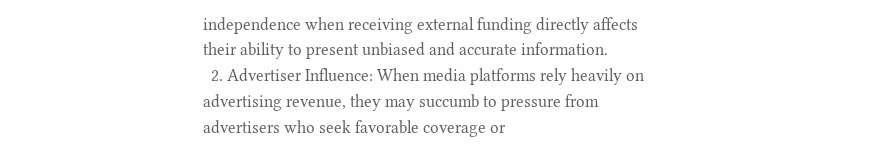independence when receiving external funding directly affects their ability to present unbiased and accurate information.
  2. Advertiser Influence: When media platforms rely heavily on advertising revenue, they may succumb to pressure from advertisers who seek favorable coverage or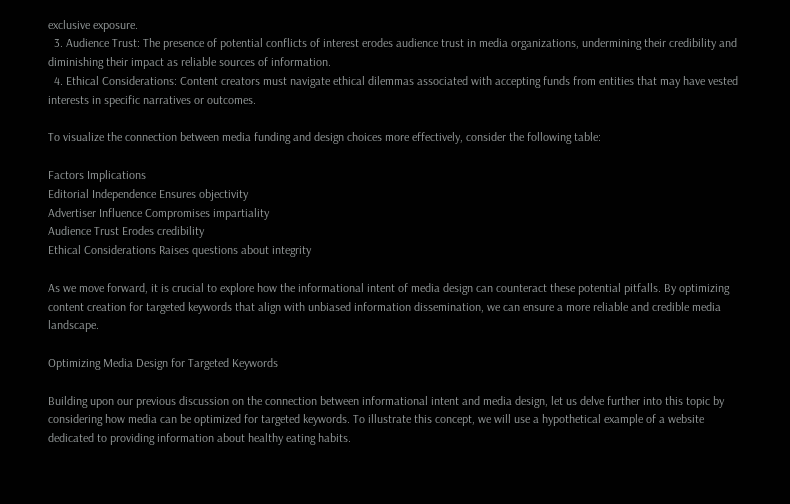exclusive exposure.
  3. Audience Trust: The presence of potential conflicts of interest erodes audience trust in media organizations, undermining their credibility and diminishing their impact as reliable sources of information.
  4. Ethical Considerations: Content creators must navigate ethical dilemmas associated with accepting funds from entities that may have vested interests in specific narratives or outcomes.

To visualize the connection between media funding and design choices more effectively, consider the following table:

Factors Implications
Editorial Independence Ensures objectivity
Advertiser Influence Compromises impartiality
Audience Trust Erodes credibility
Ethical Considerations Raises questions about integrity

As we move forward, it is crucial to explore how the informational intent of media design can counteract these potential pitfalls. By optimizing content creation for targeted keywords that align with unbiased information dissemination, we can ensure a more reliable and credible media landscape.

Optimizing Media Design for Targeted Keywords

Building upon our previous discussion on the connection between informational intent and media design, let us delve further into this topic by considering how media can be optimized for targeted keywords. To illustrate this concept, we will use a hypothetical example of a website dedicated to providing information about healthy eating habits.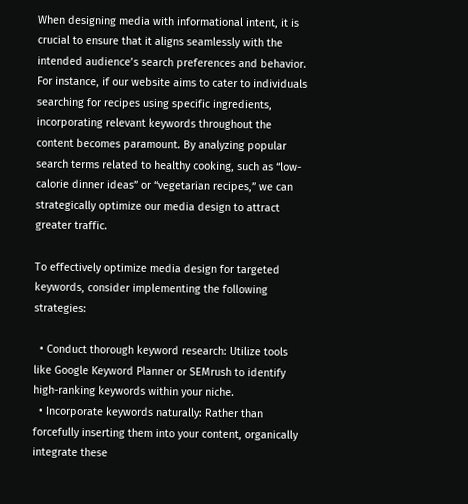When designing media with informational intent, it is crucial to ensure that it aligns seamlessly with the intended audience’s search preferences and behavior. For instance, if our website aims to cater to individuals searching for recipes using specific ingredients, incorporating relevant keywords throughout the content becomes paramount. By analyzing popular search terms related to healthy cooking, such as “low-calorie dinner ideas” or “vegetarian recipes,” we can strategically optimize our media design to attract greater traffic.

To effectively optimize media design for targeted keywords, consider implementing the following strategies:

  • Conduct thorough keyword research: Utilize tools like Google Keyword Planner or SEMrush to identify high-ranking keywords within your niche.
  • Incorporate keywords naturally: Rather than forcefully inserting them into your content, organically integrate these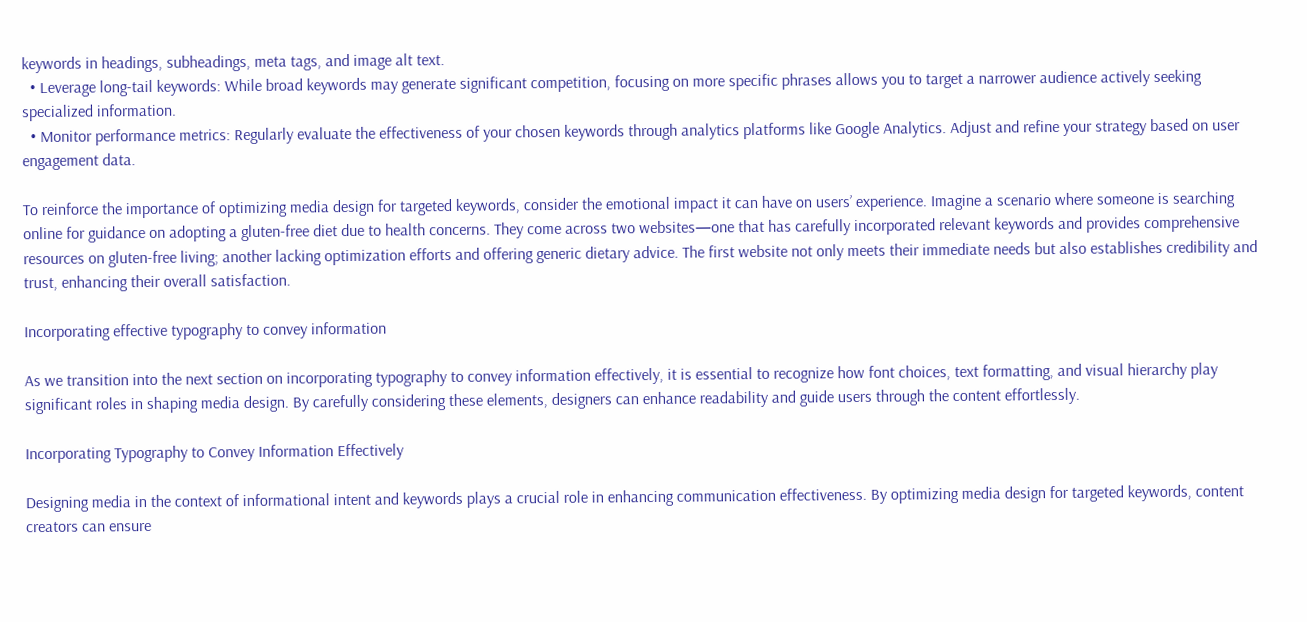keywords in headings, subheadings, meta tags, and image alt text.
  • Leverage long-tail keywords: While broad keywords may generate significant competition, focusing on more specific phrases allows you to target a narrower audience actively seeking specialized information.
  • Monitor performance metrics: Regularly evaluate the effectiveness of your chosen keywords through analytics platforms like Google Analytics. Adjust and refine your strategy based on user engagement data.

To reinforce the importance of optimizing media design for targeted keywords, consider the emotional impact it can have on users’ experience. Imagine a scenario where someone is searching online for guidance on adopting a gluten-free diet due to health concerns. They come across two websites—one that has carefully incorporated relevant keywords and provides comprehensive resources on gluten-free living; another lacking optimization efforts and offering generic dietary advice. The first website not only meets their immediate needs but also establishes credibility and trust, enhancing their overall satisfaction.

Incorporating effective typography to convey information

As we transition into the next section on incorporating typography to convey information effectively, it is essential to recognize how font choices, text formatting, and visual hierarchy play significant roles in shaping media design. By carefully considering these elements, designers can enhance readability and guide users through the content effortlessly.

Incorporating Typography to Convey Information Effectively

Designing media in the context of informational intent and keywords plays a crucial role in enhancing communication effectiveness. By optimizing media design for targeted keywords, content creators can ensure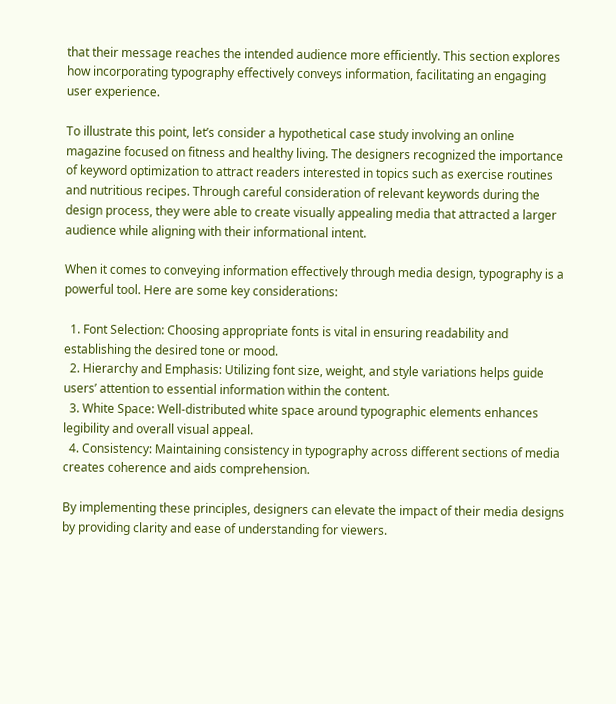that their message reaches the intended audience more efficiently. This section explores how incorporating typography effectively conveys information, facilitating an engaging user experience.

To illustrate this point, let’s consider a hypothetical case study involving an online magazine focused on fitness and healthy living. The designers recognized the importance of keyword optimization to attract readers interested in topics such as exercise routines and nutritious recipes. Through careful consideration of relevant keywords during the design process, they were able to create visually appealing media that attracted a larger audience while aligning with their informational intent.

When it comes to conveying information effectively through media design, typography is a powerful tool. Here are some key considerations:

  1. Font Selection: Choosing appropriate fonts is vital in ensuring readability and establishing the desired tone or mood.
  2. Hierarchy and Emphasis: Utilizing font size, weight, and style variations helps guide users’ attention to essential information within the content.
  3. White Space: Well-distributed white space around typographic elements enhances legibility and overall visual appeal.
  4. Consistency: Maintaining consistency in typography across different sections of media creates coherence and aids comprehension.

By implementing these principles, designers can elevate the impact of their media designs by providing clarity and ease of understanding for viewers.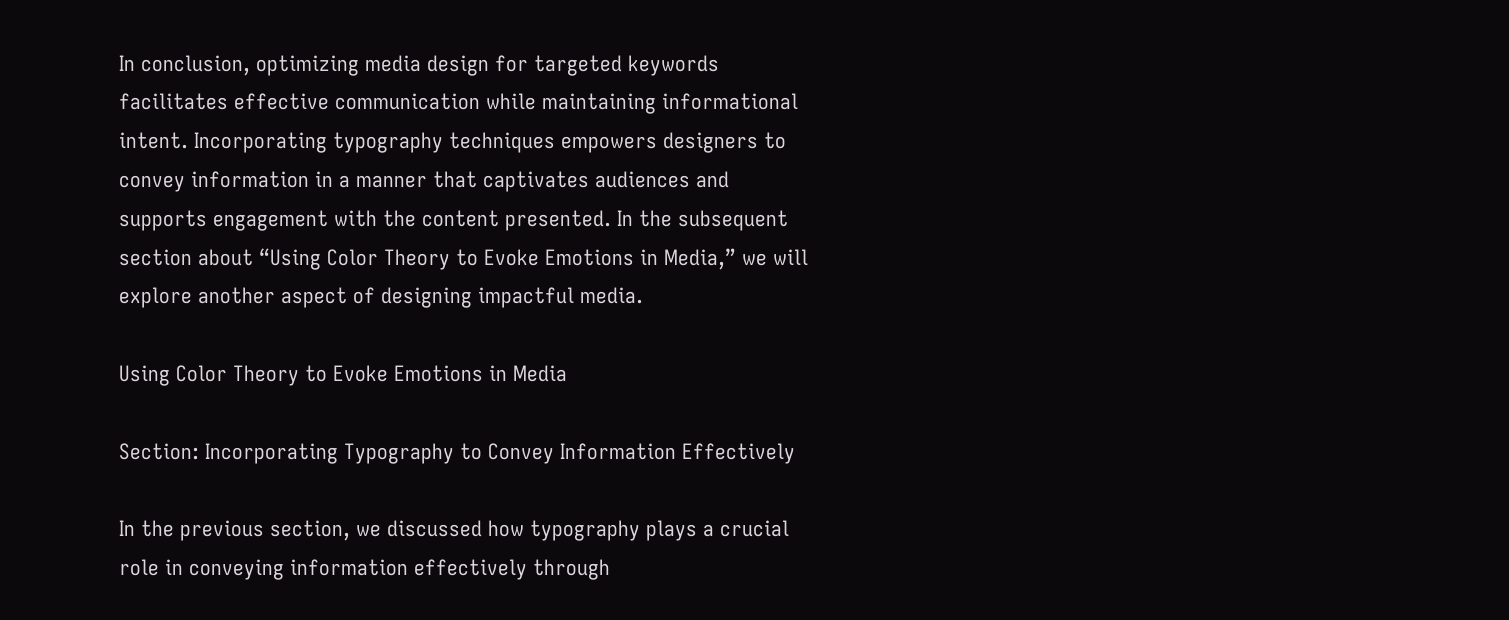In conclusion, optimizing media design for targeted keywords facilitates effective communication while maintaining informational intent. Incorporating typography techniques empowers designers to convey information in a manner that captivates audiences and supports engagement with the content presented. In the subsequent section about “Using Color Theory to Evoke Emotions in Media,” we will explore another aspect of designing impactful media.

Using Color Theory to Evoke Emotions in Media

Section: Incorporating Typography to Convey Information Effectively

In the previous section, we discussed how typography plays a crucial role in conveying information effectively through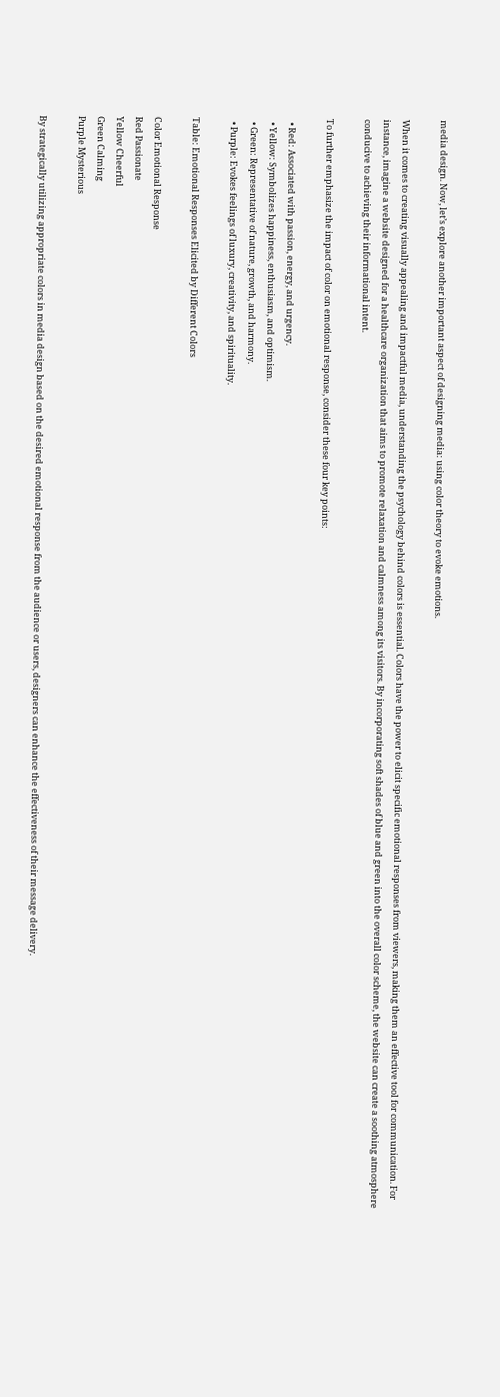media design. Now, let’s explore another important aspect of designing media: using color theory to evoke emotions.

When it comes to creating visually appealing and impactful media, understanding the psychology behind colors is essential. Colors have the power to elicit specific emotional responses from viewers, making them an effective tool for communication. For instance, imagine a website designed for a healthcare organization that aims to promote relaxation and calmness among its visitors. By incorporating soft shades of blue and green into the overall color scheme, the website can create a soothing atmosphere conducive to achieving their informational intent.

To further emphasize the impact of color on emotional response, consider these four key points:

  • Red: Associated with passion, energy, and urgency.
  • Yellow: Symbolizes happiness, enthusiasm, and optimism.
  • Green: Representative of nature, growth, and harmony.
  • Purple: Evokes feelings of luxury, creativity, and spirituality.

Table: Emotional Responses Elicited by Different Colors

Color Emotional Response
Red Passionate
Yellow Cheerful
Green Calming
Purple Mysterious

By strategically utilizing appropriate colors in media design based on the desired emotional response from the audience or users, designers can enhance the effectiveness of their message delivery.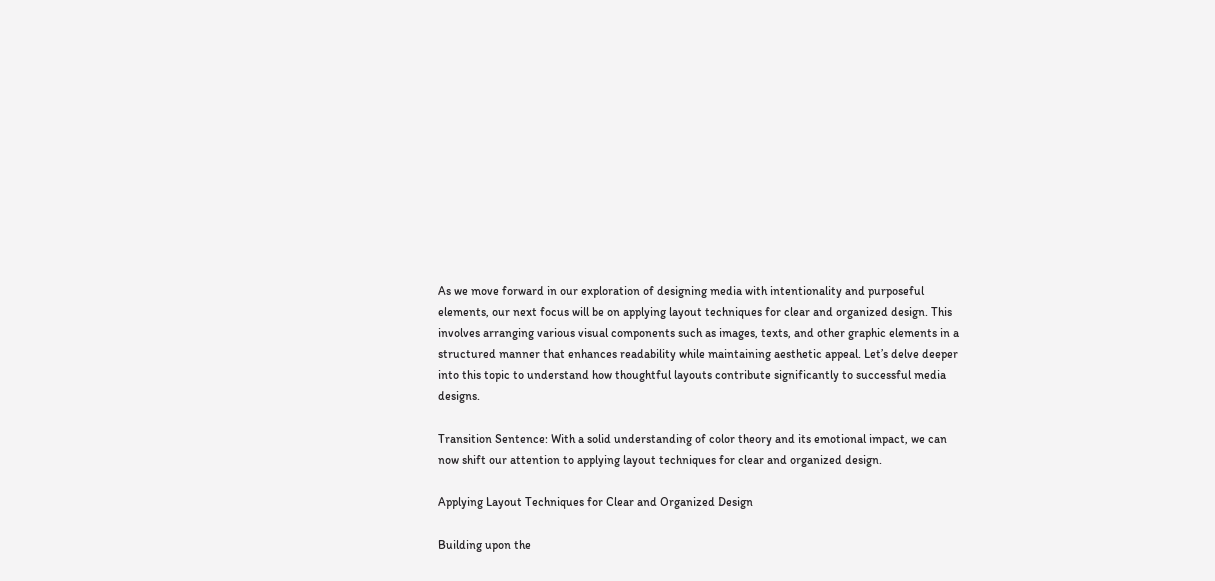As we move forward in our exploration of designing media with intentionality and purposeful elements, our next focus will be on applying layout techniques for clear and organized design. This involves arranging various visual components such as images, texts, and other graphic elements in a structured manner that enhances readability while maintaining aesthetic appeal. Let’s delve deeper into this topic to understand how thoughtful layouts contribute significantly to successful media designs.

Transition Sentence: With a solid understanding of color theory and its emotional impact, we can now shift our attention to applying layout techniques for clear and organized design.

Applying Layout Techniques for Clear and Organized Design

Building upon the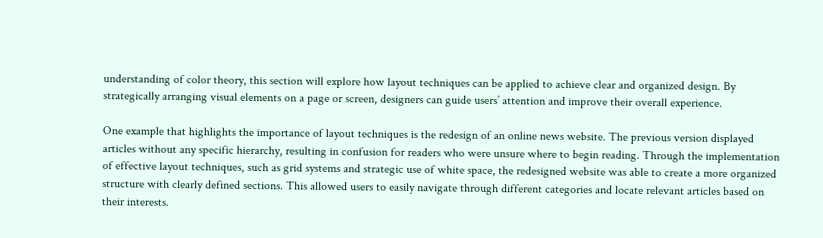understanding of color theory, this section will explore how layout techniques can be applied to achieve clear and organized design. By strategically arranging visual elements on a page or screen, designers can guide users’ attention and improve their overall experience.

One example that highlights the importance of layout techniques is the redesign of an online news website. The previous version displayed articles without any specific hierarchy, resulting in confusion for readers who were unsure where to begin reading. Through the implementation of effective layout techniques, such as grid systems and strategic use of white space, the redesigned website was able to create a more organized structure with clearly defined sections. This allowed users to easily navigate through different categories and locate relevant articles based on their interests.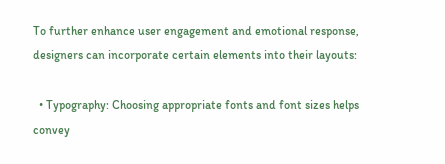To further enhance user engagement and emotional response, designers can incorporate certain elements into their layouts:

  • Typography: Choosing appropriate fonts and font sizes helps convey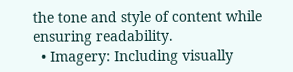the tone and style of content while ensuring readability.
  • Imagery: Including visually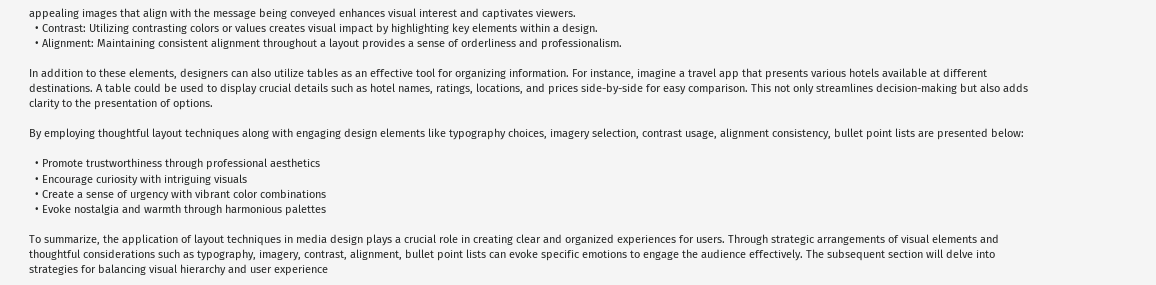appealing images that align with the message being conveyed enhances visual interest and captivates viewers.
  • Contrast: Utilizing contrasting colors or values creates visual impact by highlighting key elements within a design.
  • Alignment: Maintaining consistent alignment throughout a layout provides a sense of orderliness and professionalism.

In addition to these elements, designers can also utilize tables as an effective tool for organizing information. For instance, imagine a travel app that presents various hotels available at different destinations. A table could be used to display crucial details such as hotel names, ratings, locations, and prices side-by-side for easy comparison. This not only streamlines decision-making but also adds clarity to the presentation of options.

By employing thoughtful layout techniques along with engaging design elements like typography choices, imagery selection, contrast usage, alignment consistency, bullet point lists are presented below:

  • Promote trustworthiness through professional aesthetics
  • Encourage curiosity with intriguing visuals
  • Create a sense of urgency with vibrant color combinations
  • Evoke nostalgia and warmth through harmonious palettes

To summarize, the application of layout techniques in media design plays a crucial role in creating clear and organized experiences for users. Through strategic arrangements of visual elements and thoughtful considerations such as typography, imagery, contrast, alignment, bullet point lists can evoke specific emotions to engage the audience effectively. The subsequent section will delve into strategies for balancing visual hierarchy and user experience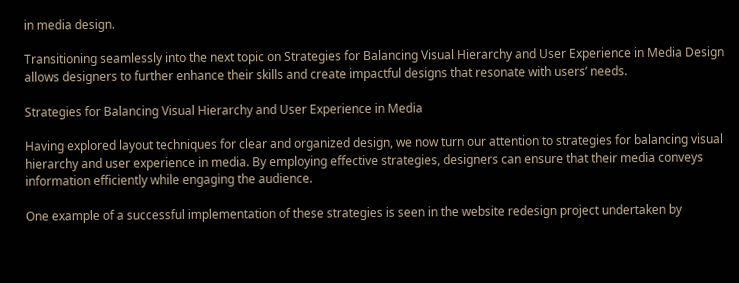in media design.

Transitioning seamlessly into the next topic on Strategies for Balancing Visual Hierarchy and User Experience in Media Design allows designers to further enhance their skills and create impactful designs that resonate with users’ needs.

Strategies for Balancing Visual Hierarchy and User Experience in Media

Having explored layout techniques for clear and organized design, we now turn our attention to strategies for balancing visual hierarchy and user experience in media. By employing effective strategies, designers can ensure that their media conveys information efficiently while engaging the audience.

One example of a successful implementation of these strategies is seen in the website redesign project undertaken by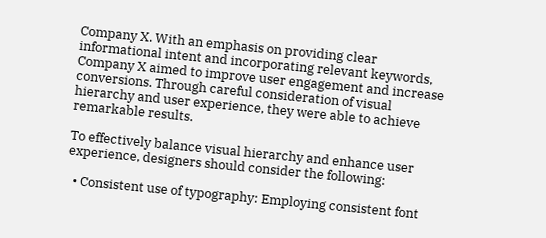Company X. With an emphasis on providing clear informational intent and incorporating relevant keywords, Company X aimed to improve user engagement and increase conversions. Through careful consideration of visual hierarchy and user experience, they were able to achieve remarkable results.

To effectively balance visual hierarchy and enhance user experience, designers should consider the following:

  • Consistent use of typography: Employing consistent font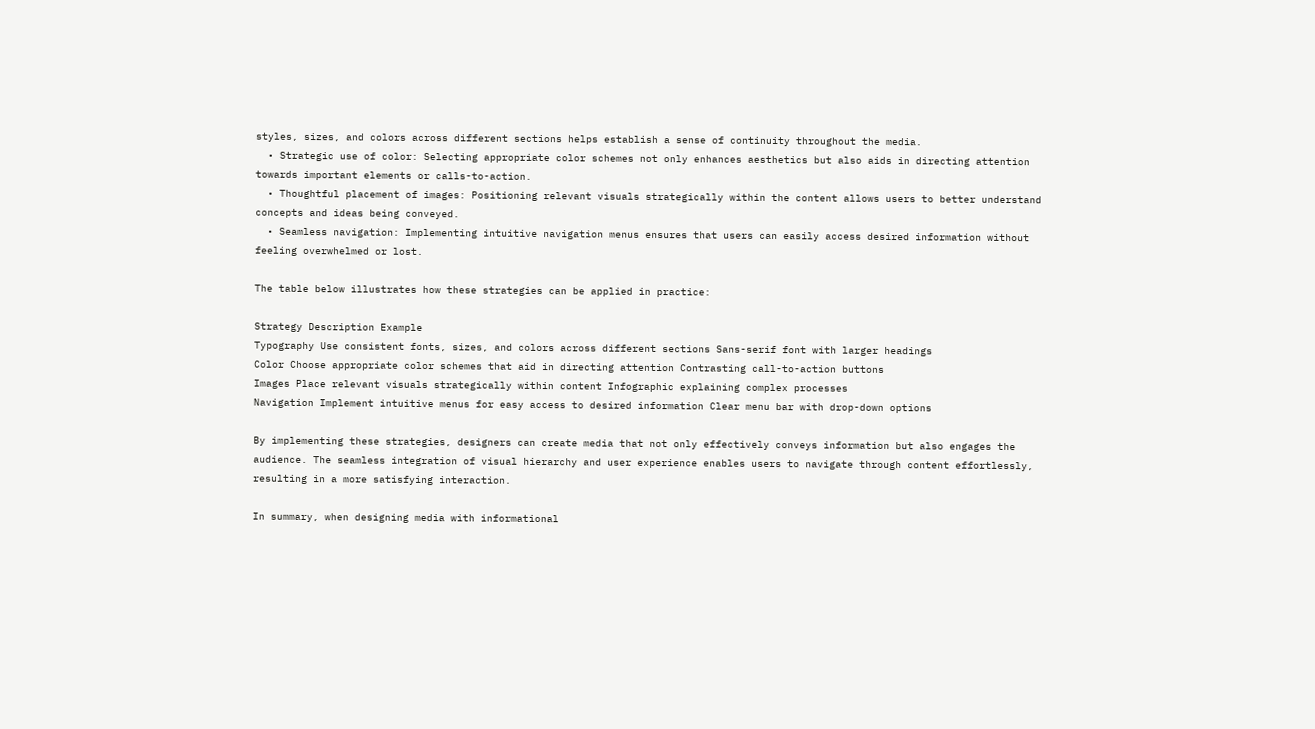styles, sizes, and colors across different sections helps establish a sense of continuity throughout the media.
  • Strategic use of color: Selecting appropriate color schemes not only enhances aesthetics but also aids in directing attention towards important elements or calls-to-action.
  • Thoughtful placement of images: Positioning relevant visuals strategically within the content allows users to better understand concepts and ideas being conveyed.
  • Seamless navigation: Implementing intuitive navigation menus ensures that users can easily access desired information without feeling overwhelmed or lost.

The table below illustrates how these strategies can be applied in practice:

Strategy Description Example
Typography Use consistent fonts, sizes, and colors across different sections Sans-serif font with larger headings
Color Choose appropriate color schemes that aid in directing attention Contrasting call-to-action buttons
Images Place relevant visuals strategically within content Infographic explaining complex processes
Navigation Implement intuitive menus for easy access to desired information Clear menu bar with drop-down options

By implementing these strategies, designers can create media that not only effectively conveys information but also engages the audience. The seamless integration of visual hierarchy and user experience enables users to navigate through content effortlessly, resulting in a more satisfying interaction.

In summary, when designing media with informational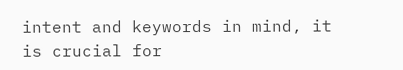intent and keywords in mind, it is crucial for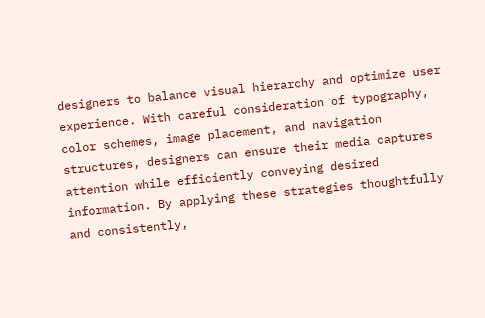designers to balance visual hierarchy and optimize user experience. With careful consideration of typography, color schemes, image placement, and navigation structures, designers can ensure their media captures attention while efficiently conveying desired information. By applying these strategies thoughtfully and consistently,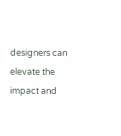designers can elevate the impact and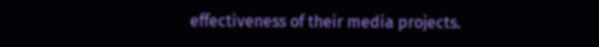effectiveness of their media projects.